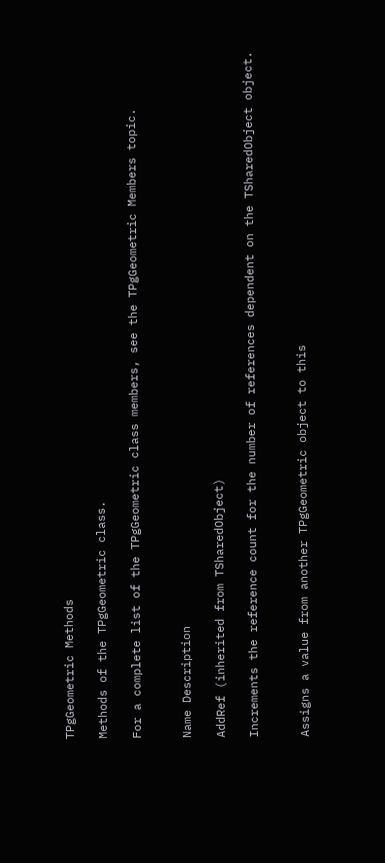TPgGeometric Methods

Methods of the TPgGeometric class.

For a complete list of the TPgGeometric class members, see the TPgGeometric Members topic.


Name Description

AddRef (inherited from TSharedObject)

Increments the reference count for the number of references dependent on the TSharedObject object.


Assigns a value from another TPgGeometric object to this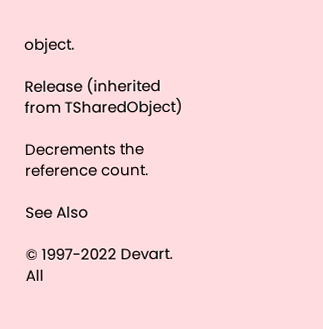object.

Release (inherited from TSharedObject)

Decrements the reference count.

See Also

© 1997-2022 Devart. All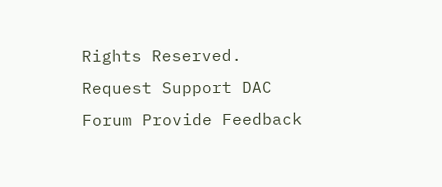Rights Reserved. Request Support DAC Forum Provide Feedback